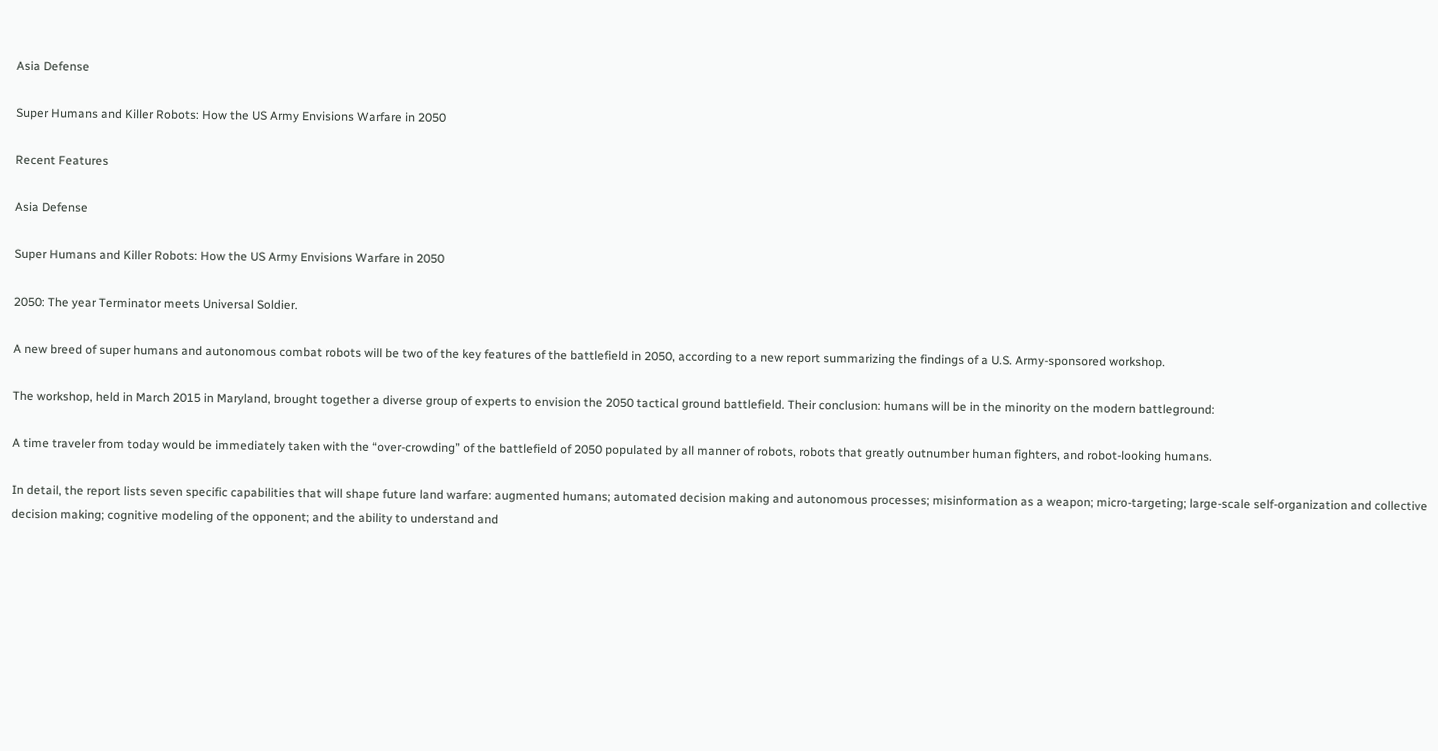Asia Defense

Super Humans and Killer Robots: How the US Army Envisions Warfare in 2050

Recent Features

Asia Defense

Super Humans and Killer Robots: How the US Army Envisions Warfare in 2050

2050: The year Terminator meets Universal Soldier.

A new breed of super humans and autonomous combat robots will be two of the key features of the battlefield in 2050, according to a new report summarizing the findings of a U.S. Army-sponsored workshop.

The workshop, held in March 2015 in Maryland, brought together a diverse group of experts to envision the 2050 tactical ground battlefield. Their conclusion: humans will be in the minority on the modern battleground:

A time traveler from today would be immediately taken with the “over-crowding” of the battlefield of 2050 populated by all manner of robots, robots that greatly outnumber human fighters, and robot-looking humans.

In detail, the report lists seven specific capabilities that will shape future land warfare: augmented humans; automated decision making and autonomous processes; misinformation as a weapon; micro-targeting; large-scale self-organization and collective decision making; cognitive modeling of the opponent; and the ability to understand and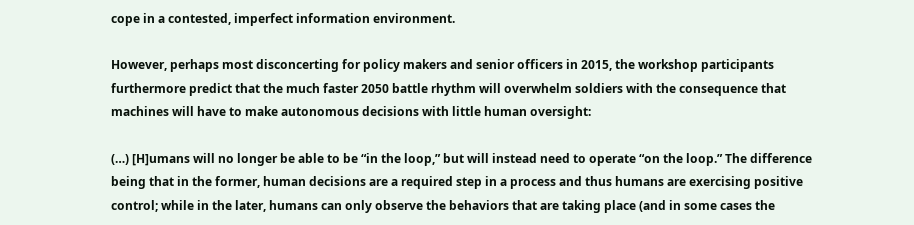cope in a contested, imperfect information environment.

However, perhaps most disconcerting for policy makers and senior officers in 2015, the workshop participants furthermore predict that the much faster 2050 battle rhythm will overwhelm soldiers with the consequence that machines will have to make autonomous decisions with little human oversight:

(…) [H]umans will no longer be able to be “in the loop,” but will instead need to operate “on the loop.” The difference being that in the former, human decisions are a required step in a process and thus humans are exercising positive control; while in the later, humans can only observe the behaviors that are taking place (and in some cases the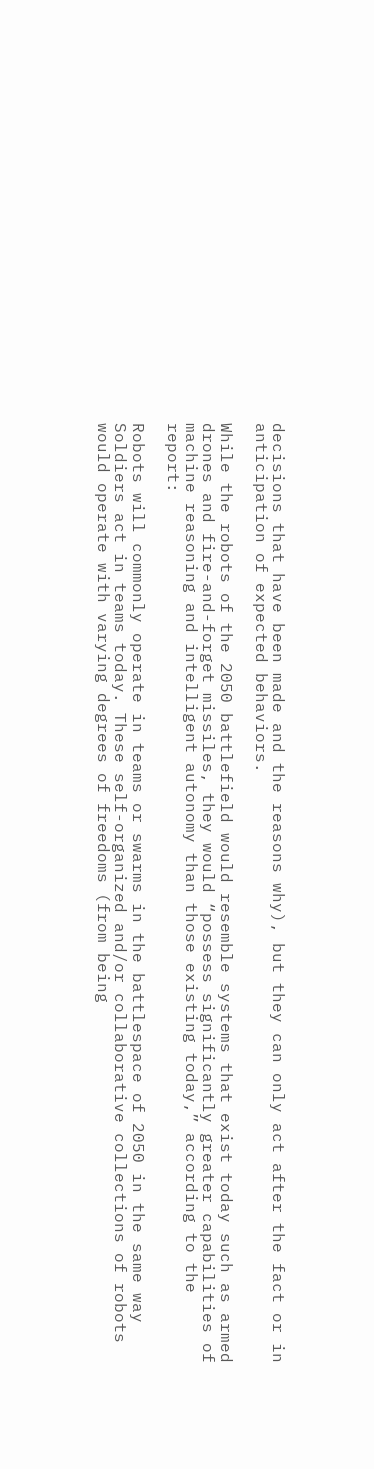decisions that have been made and the reasons why), but they can only act after the fact or in anticipation of expected behaviors.

While the robots of the 2050 battlefield would resemble systems that exist today such as armed drones and fire-and-forget missiles, they would “possess significantly greater capabilities of machine reasoning and intelligent autonomy than those existing today,” according to the report:

Robots will commonly operate in teams or swarms in the battlespace of 2050 in the same way Soldiers act in teams today. These self-organized and/or collaborative collections of robots would operate with varying degrees of freedoms (from being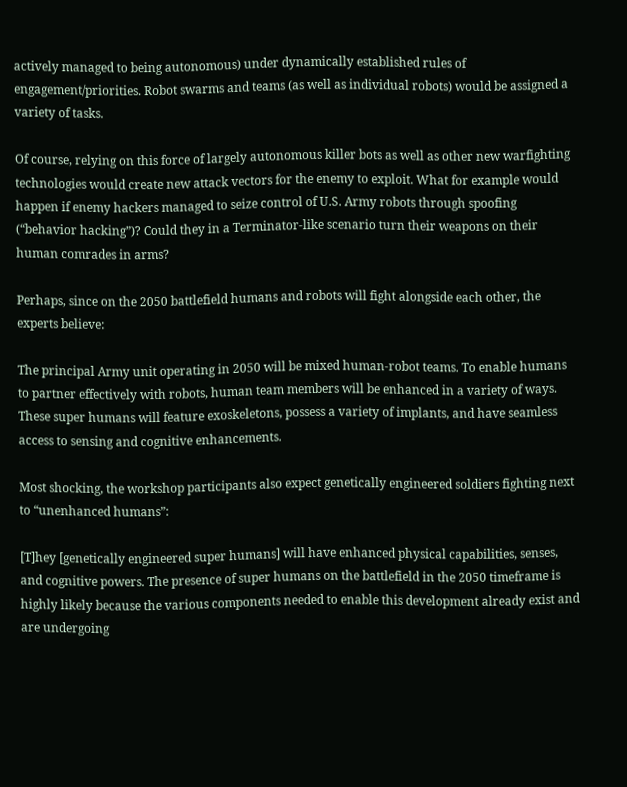actively managed to being autonomous) under dynamically established rules of engagement/priorities. Robot swarms and teams (as well as individual robots) would be assigned a variety of tasks.

Of course, relying on this force of largely autonomous killer bots as well as other new warfighting technologies would create new attack vectors for the enemy to exploit. What for example would happen if enemy hackers managed to seize control of U.S. Army robots through spoofing (“behavior hacking”)? Could they in a Terminator-like scenario turn their weapons on their human comrades in arms?

Perhaps, since on the 2050 battlefield humans and robots will fight alongside each other, the experts believe:

The principal Army unit operating in 2050 will be mixed human-robot teams. To enable humans to partner effectively with robots, human team members will be enhanced in a variety of ways. These super humans will feature exoskeletons, possess a variety of implants, and have seamless access to sensing and cognitive enhancements.

Most shocking, the workshop participants also expect genetically engineered soldiers fighting next to “unenhanced humans”:

[T]hey [genetically engineered super humans] will have enhanced physical capabilities, senses, and cognitive powers. The presence of super humans on the battlefield in the 2050 timeframe is highly likely because the various components needed to enable this development already exist and are undergoing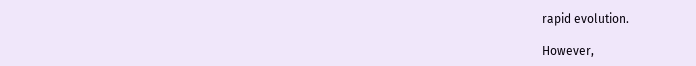rapid evolution.

However,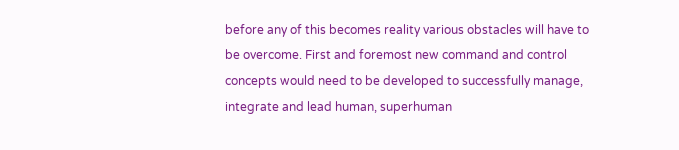before any of this becomes reality various obstacles will have to be overcome. First and foremost new command and control concepts would need to be developed to successfully manage, integrate and lead human, superhuman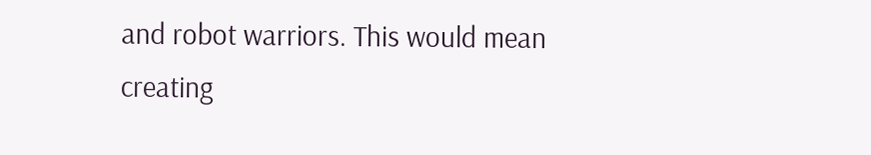and robot warriors. This would mean creating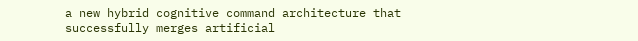a new hybrid cognitive command architecture that successfully merges artificial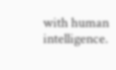with human intelligence.